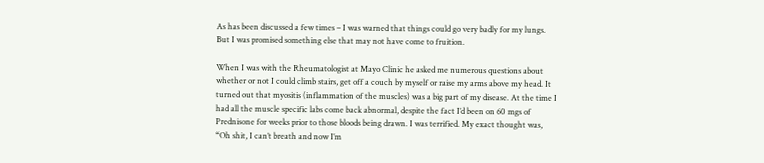As has been discussed a few times – I was warned that things could go very badly for my lungs. But I was promised something else that may not have come to fruition.

When I was with the Rheumatologist at Mayo Clinic he asked me numerous questions about whether or not I could climb stairs, get off a couch by myself or raise my arms above my head. It turned out that myositis (inflammation of the muscles) was a big part of my disease. At the time I had all the muscle specific labs come back abnormal, despite the fact I’d been on 60 mgs of Prednisone for weeks prior to those bloods being drawn. I was terrified. My exact thought was, “Oh shit, I can’t breath and now I’m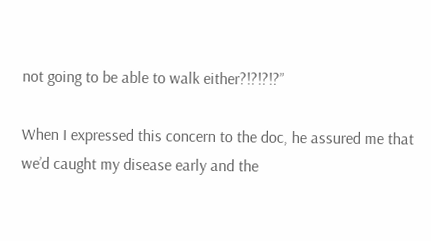not going to be able to walk either?!?!?!?”

When I expressed this concern to the doc, he assured me that we’d caught my disease early and the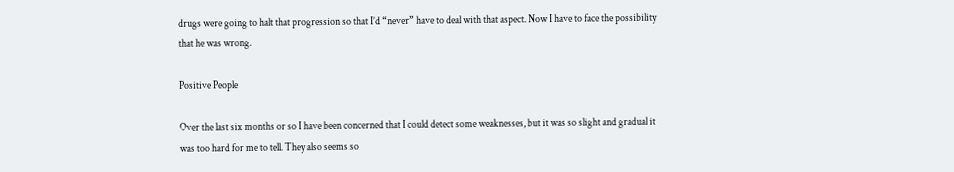drugs were going to halt that progression so that I’d “never” have to deal with that aspect. Now I have to face the possibility that he was wrong.

Positive People

Over the last six months or so I have been concerned that I could detect some weaknesses, but it was so slight and gradual it was too hard for me to tell. They also seems so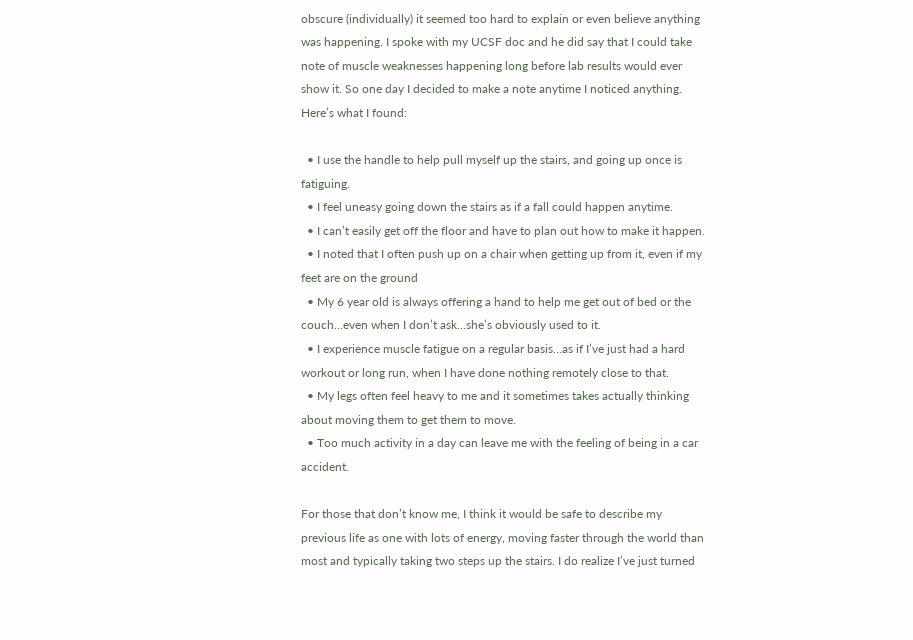obscure (individually) it seemed too hard to explain or even believe anything was happening. I spoke with my UCSF doc and he did say that I could take note of muscle weaknesses happening long before lab results would ever show it. So one day I decided to make a note anytime I noticed anything. Here’s what I found:

  • I use the handle to help pull myself up the stairs, and going up once is fatiguing.
  • I feel uneasy going down the stairs as if a fall could happen anytime.
  • I can’t easily get off the floor and have to plan out how to make it happen.
  • I noted that I often push up on a chair when getting up from it, even if my feet are on the ground
  • My 6 year old is always offering a hand to help me get out of bed or the couch…even when I don’t ask…she’s obviously used to it.
  • I experience muscle fatigue on a regular basis…as if I’ve just had a hard workout or long run, when I have done nothing remotely close to that.
  • My legs often feel heavy to me and it sometimes takes actually thinking about moving them to get them to move.
  • Too much activity in a day can leave me with the feeling of being in a car accident.

For those that don’t know me, I think it would be safe to describe my previous life as one with lots of energy, moving faster through the world than most and typically taking two steps up the stairs. I do realize I’ve just turned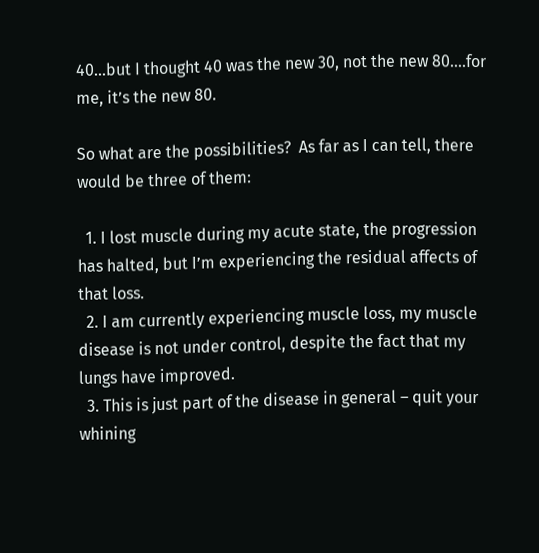40…but I thought 40 was the new 30, not the new 80….for me, it’s the new 80.

So what are the possibilities?  As far as I can tell, there would be three of them:

  1. I lost muscle during my acute state, the progression has halted, but I’m experiencing the residual affects of that loss.
  2. I am currently experiencing muscle loss, my muscle disease is not under control, despite the fact that my lungs have improved.
  3. This is just part of the disease in general – quit your whining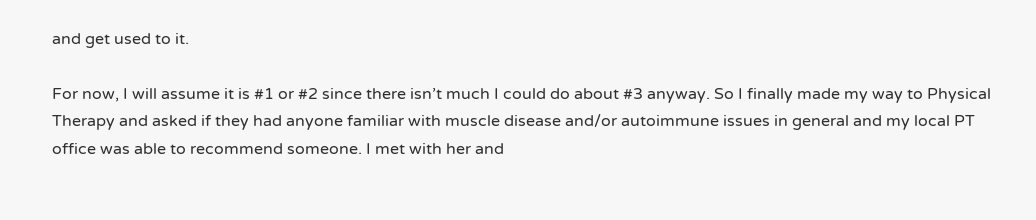and get used to it.

For now, I will assume it is #1 or #2 since there isn’t much I could do about #3 anyway. So I finally made my way to Physical Therapy and asked if they had anyone familiar with muscle disease and/or autoimmune issues in general and my local PT office was able to recommend someone. I met with her and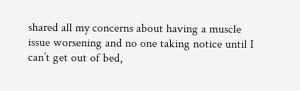shared all my concerns about having a muscle issue worsening and no one taking notice until I can’t get out of bed,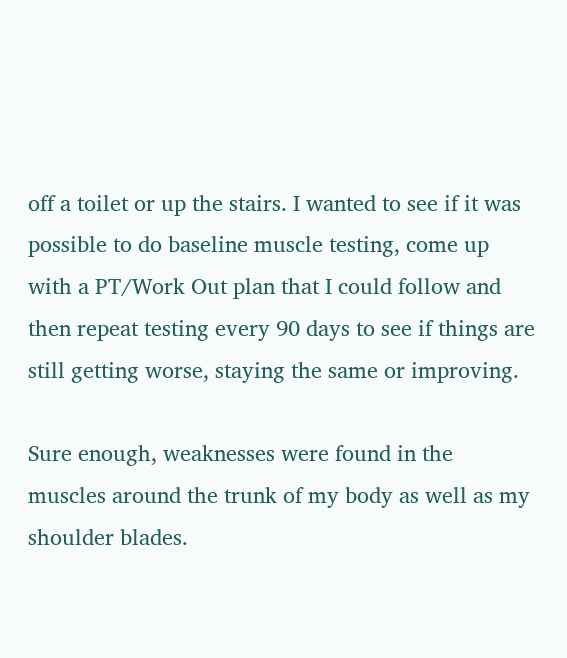off a toilet or up the stairs. I wanted to see if it was possible to do baseline muscle testing, come up with a PT/Work Out plan that I could follow and then repeat testing every 90 days to see if things are still getting worse, staying the same or improving.

Sure enough, weaknesses were found in the muscles around the trunk of my body as well as my shoulder blades.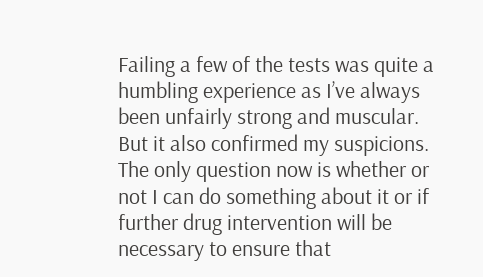Failing a few of the tests was quite a humbling experience as I’ve always been unfairly strong and muscular. But it also confirmed my suspicions. The only question now is whether or not I can do something about it or if further drug intervention will be necessary to ensure that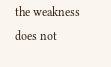the weakness does not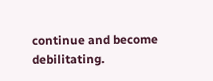continue and become debilitating.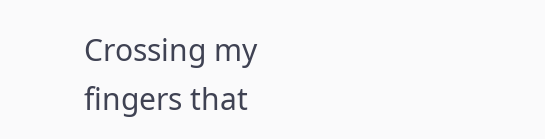Crossing my fingers that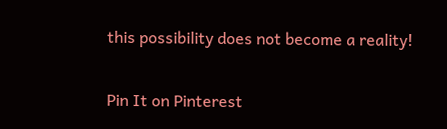this possibility does not become a reality!

Pin It on Pinterest